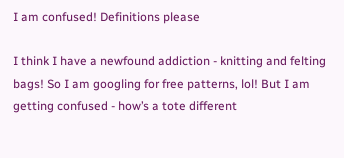I am confused! Definitions please

I think I have a newfound addiction - knitting and felting bags! So I am googling for free patterns, lol! But I am getting confused - how’s a tote different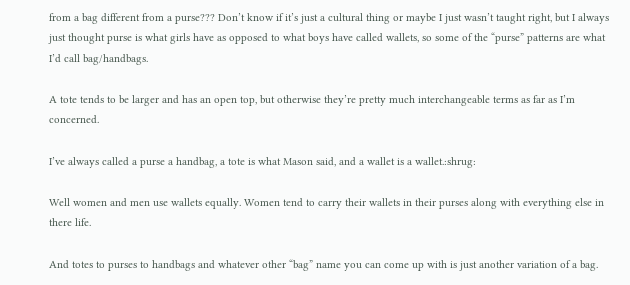from a bag different from a purse??? Don’t know if it’s just a cultural thing or maybe I just wasn’t taught right, but I always just thought purse is what girls have as opposed to what boys have called wallets, so some of the “purse” patterns are what I’d call bag/handbags.

A tote tends to be larger and has an open top, but otherwise they’re pretty much interchangeable terms as far as I’m concerned.

I’ve always called a purse a handbag, a tote is what Mason said, and a wallet is a wallet.:shrug:

Well women and men use wallets equally. Women tend to carry their wallets in their purses along with everything else in there life.

And totes to purses to handbags and whatever other “bag” name you can come up with is just another variation of a bag.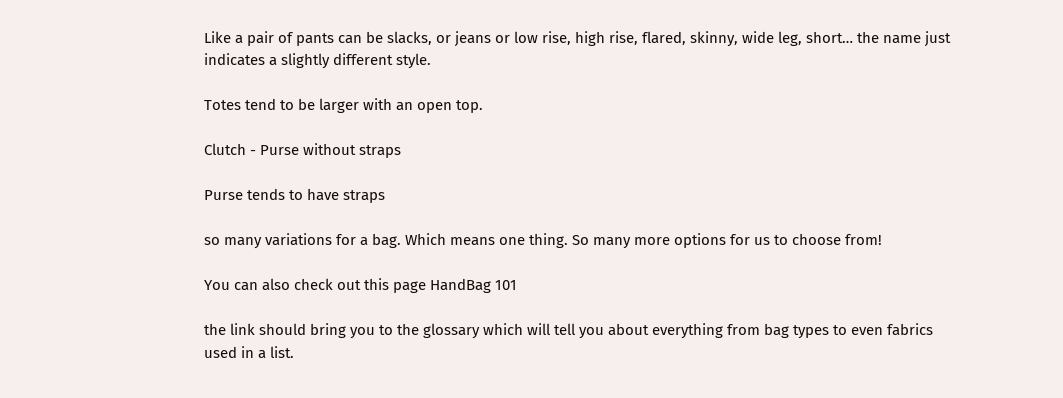Like a pair of pants can be slacks, or jeans or low rise, high rise, flared, skinny, wide leg, short… the name just indicates a slightly different style.

Totes tend to be larger with an open top.

Clutch - Purse without straps

Purse tends to have straps

so many variations for a bag. Which means one thing. So many more options for us to choose from!

You can also check out this page HandBag 101

the link should bring you to the glossary which will tell you about everything from bag types to even fabrics used in a list.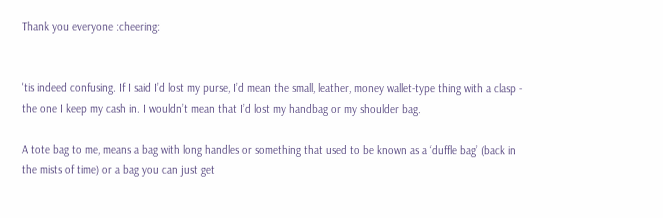Thank you everyone :cheering:


'tis indeed confusing. If I said I’d lost my purse, I’d mean the small, leather, money wallet-type thing with a clasp - the one I keep my cash in. I wouldn’t mean that I’d lost my handbag or my shoulder bag.

A tote bag to me, means a bag with long handles or something that used to be known as a ‘duffle bag’ (back in the mists of time) or a bag you can just get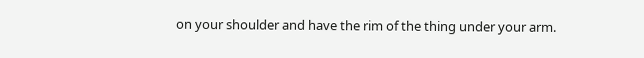on your shoulder and have the rim of the thing under your arm.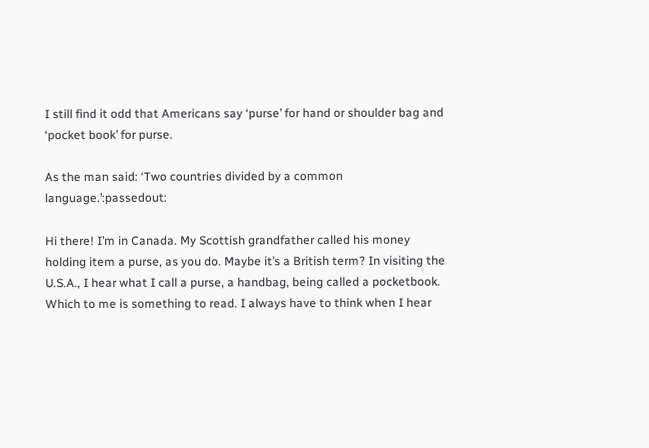I still find it odd that Americans say ‘purse’ for hand or shoulder bag and ‘pocket book’ for purse.

As the man said: ‘Two countries divided by a common language.’:passedout:

Hi there! I’m in Canada. My Scottish grandfather called his money holding item a purse, as you do. Maybe it’s a British term? In visiting the U.S.A., I hear what I call a purse, a handbag, being called a pocketbook. Which to me is something to read. I always have to think when I hear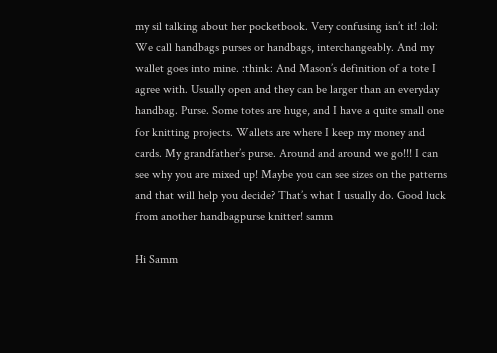my sil talking about her pocketbook. Very confusing isn’t it! :lol: We call handbags purses or handbags, interchangeably. And my wallet goes into mine. :think: And Mason’s definition of a tote I agree with. Usually open and they can be larger than an everyday handbag. Purse. Some totes are huge, and I have a quite small one for knitting projects. Wallets are where I keep my money and cards. My grandfather’s purse. Around and around we go!!! I can see why you are mixed up! Maybe you can see sizes on the patterns and that will help you decide? That’s what I usually do. Good luck from another handbagpurse knitter! samm

Hi Samm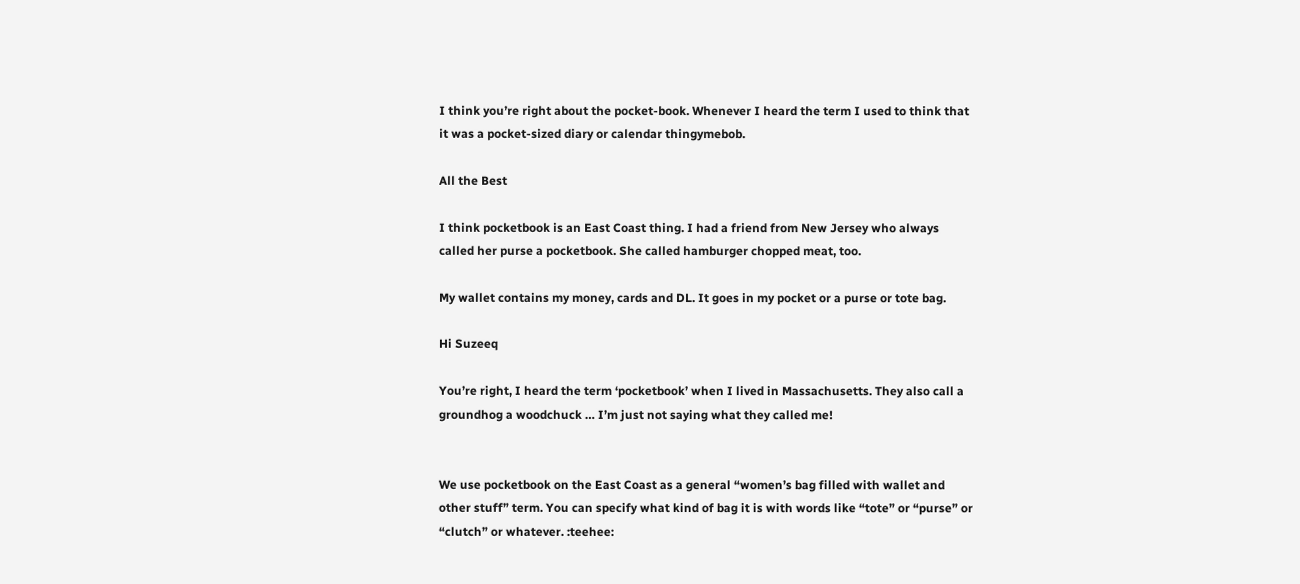I think you’re right about the pocket-book. Whenever I heard the term I used to think that it was a pocket-sized diary or calendar thingymebob.

All the Best

I think pocketbook is an East Coast thing. I had a friend from New Jersey who always called her purse a pocketbook. She called hamburger chopped meat, too.

My wallet contains my money, cards and DL. It goes in my pocket or a purse or tote bag.

Hi Suzeeq

You’re right, I heard the term ‘pocketbook’ when I lived in Massachusetts. They also call a groundhog a woodchuck … I’m just not saying what they called me!


We use pocketbook on the East Coast as a general “women’s bag filled with wallet and other stuff” term. You can specify what kind of bag it is with words like “tote” or “purse” or “clutch” or whatever. :teehee: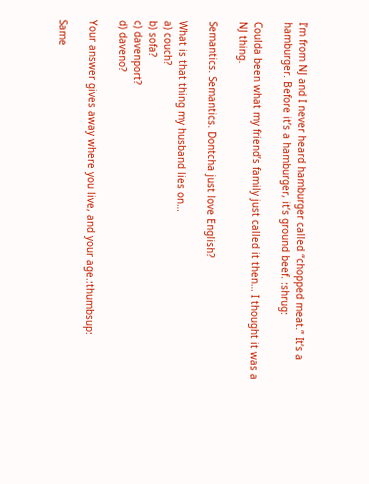I’m from NJ and I never heard hamburger called “chopped meat.” It’s a hamburger. Before it’s a hamburger, it’s ground beef. :shrug:

Coulda been what my friend’s family just called it then… I thought it was a NJ thing.

Semantics. Semantics. Dontcha just love English?

What is that thing my husband lies on…
a) couch?
b) sofa?
c) davenport?
d) daveno?

Your answer gives away where you live, and your age.:thumbsup:

Same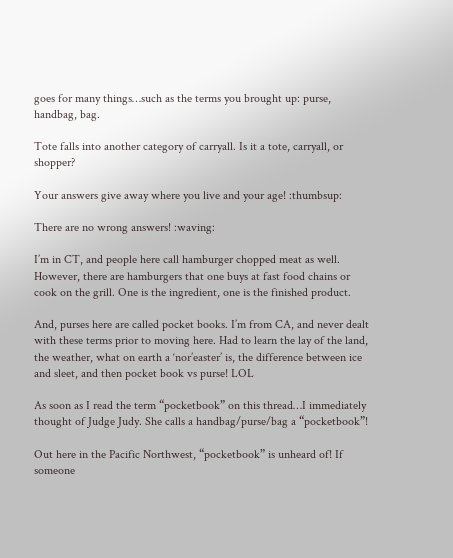goes for many things…such as the terms you brought up: purse, handbag, bag.

Tote falls into another category of carryall. Is it a tote, carryall, or shopper?

Your answers give away where you live and your age! :thumbsup:

There are no wrong answers! :waving:

I’m in CT, and people here call hamburger chopped meat as well. However, there are hamburgers that one buys at fast food chains or cook on the grill. One is the ingredient, one is the finished product.

And, purses here are called pocket books. I’m from CA, and never dealt with these terms prior to moving here. Had to learn the lay of the land, the weather, what on earth a ‘nor’easter’ is, the difference between ice and sleet, and then pocket book vs purse! LOL

As soon as I read the term “pocketbook” on this thread…I immediately thought of Judge Judy. She calls a handbag/purse/bag a “pocketbook”!

Out here in the Pacific Northwest, “pocketbook” is unheard of! If someone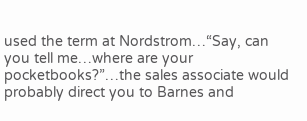used the term at Nordstrom…“Say, can you tell me…where are your pocketbooks?”…the sales associate would probably direct you to Barnes and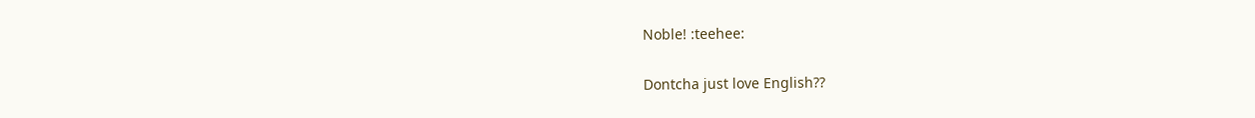Noble! :teehee:

Dontcha just love English??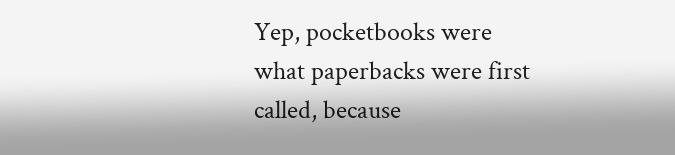Yep, pocketbooks were what paperbacks were first called, because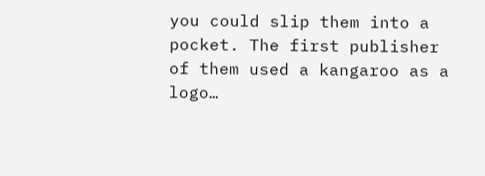you could slip them into a pocket. The first publisher of them used a kangaroo as a logo…